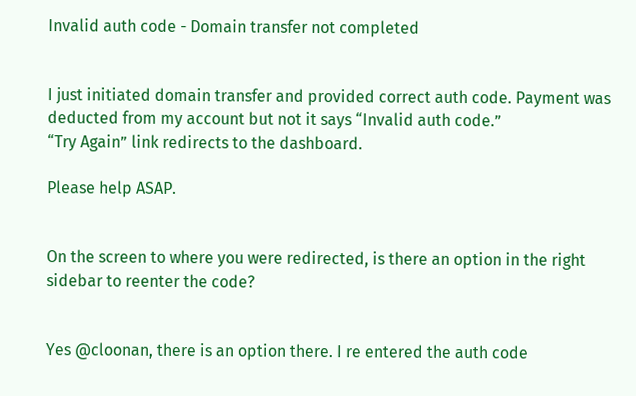Invalid auth code - Domain transfer not completed


I just initiated domain transfer and provided correct auth code. Payment was deducted from my account but not it says “Invalid auth code.”
“Try Again” link redirects to the dashboard.

Please help ASAP.


On the screen to where you were redirected, is there an option in the right sidebar to reenter the code?


Yes @cloonan, there is an option there. I re entered the auth code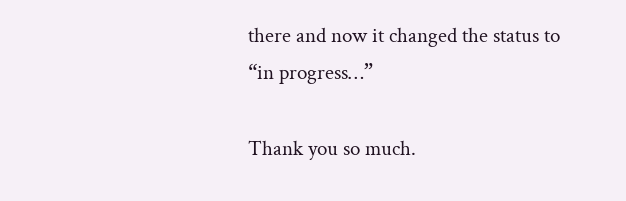there and now it changed the status to “in progress…”

Thank you so much.